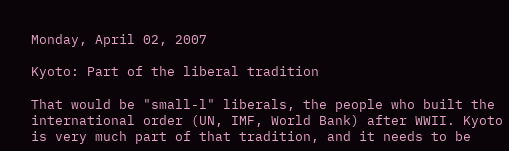Monday, April 02, 2007

Kyoto: Part of the liberal tradition

That would be "small-l" liberals, the people who built the international order (UN, IMF, World Bank) after WWII. Kyoto is very much part of that tradition, and it needs to be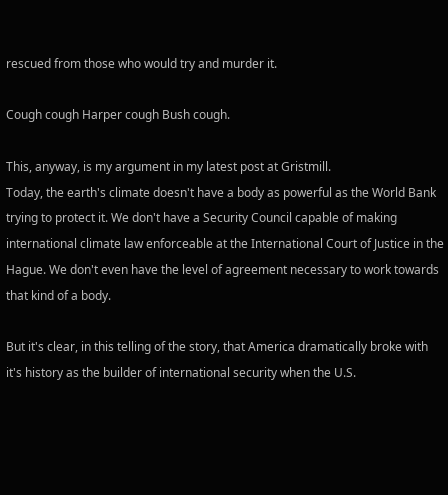rescued from those who would try and murder it.

Cough cough Harper cough Bush cough.

This, anyway, is my argument in my latest post at Gristmill.
Today, the earth's climate doesn't have a body as powerful as the World Bank trying to protect it. We don't have a Security Council capable of making international climate law enforceable at the International Court of Justice in the Hague. We don't even have the level of agreement necessary to work towards that kind of a body.

But it's clear, in this telling of the story, that America dramatically broke with it's history as the builder of international security when the U.S.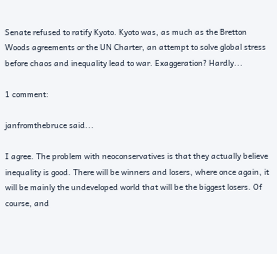Senate refused to ratify Kyoto. Kyoto was, as much as the Bretton Woods agreements or the UN Charter, an attempt to solve global stress before chaos and inequality lead to war. Exaggeration? Hardly...

1 comment:

janfromthebruce said...

I agree. The problem with neoconservatives is that they actually believe inequality is good. There will be winners and losers, where once again, it will be mainly the undeveloped world that will be the biggest losers. Of course, and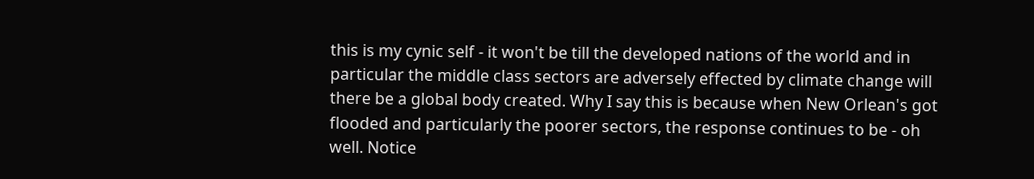this is my cynic self - it won't be till the developed nations of the world and in particular the middle class sectors are adversely effected by climate change will there be a global body created. Why I say this is because when New Orlean's got flooded and particularly the poorer sectors, the response continues to be - oh well. Notice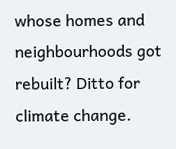whose homes and neighbourhoods got rebuilt? Ditto for climate change.